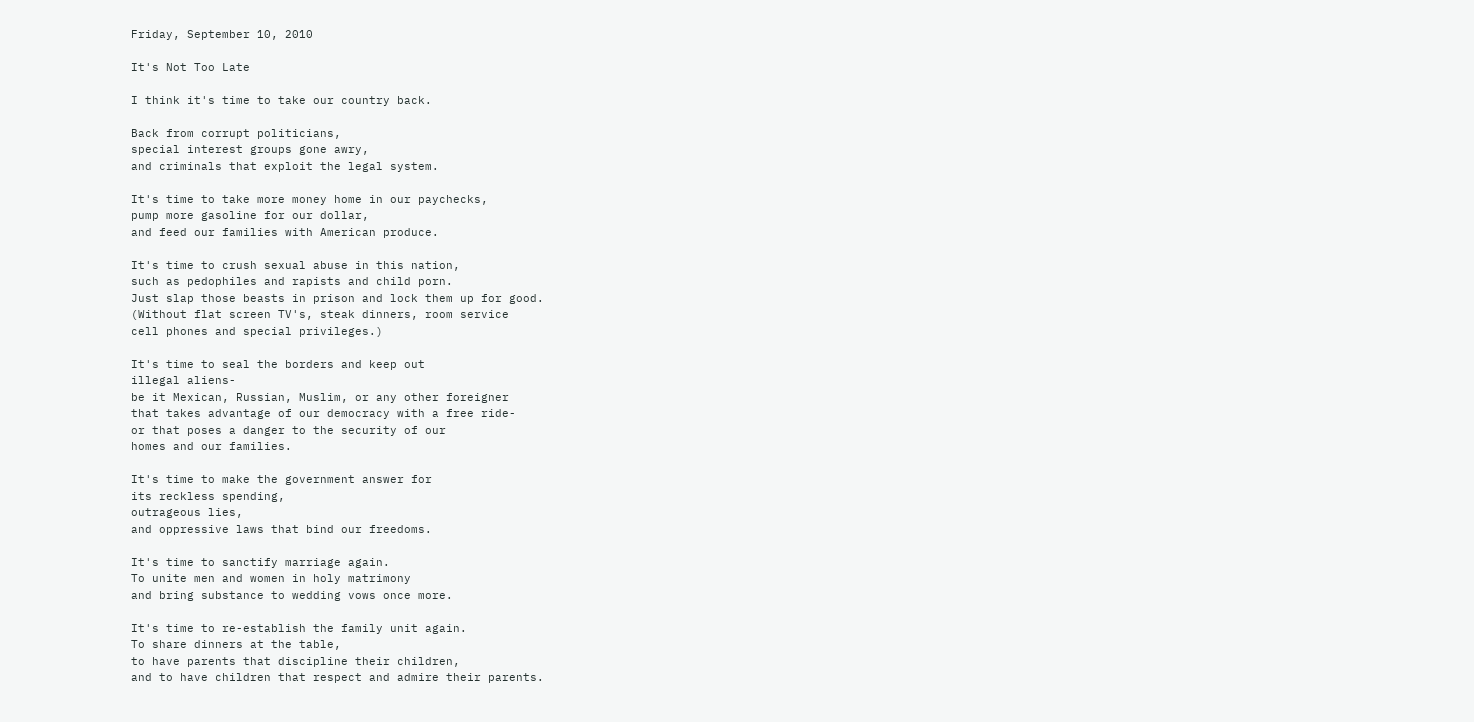Friday, September 10, 2010

It's Not Too Late

I think it's time to take our country back.

Back from corrupt politicians,
special interest groups gone awry,
and criminals that exploit the legal system.

It's time to take more money home in our paychecks,
pump more gasoline for our dollar,
and feed our families with American produce.

It's time to crush sexual abuse in this nation,
such as pedophiles and rapists and child porn.
Just slap those beasts in prison and lock them up for good.
(Without flat screen TV's, steak dinners, room service
cell phones and special privileges.)

It's time to seal the borders and keep out
illegal aliens-
be it Mexican, Russian, Muslim, or any other foreigner
that takes advantage of our democracy with a free ride-
or that poses a danger to the security of our
homes and our families.

It's time to make the government answer for
its reckless spending,
outrageous lies,
and oppressive laws that bind our freedoms.

It's time to sanctify marriage again.
To unite men and women in holy matrimony
and bring substance to wedding vows once more.

It's time to re-establish the family unit again.
To share dinners at the table,
to have parents that discipline their children,
and to have children that respect and admire their parents.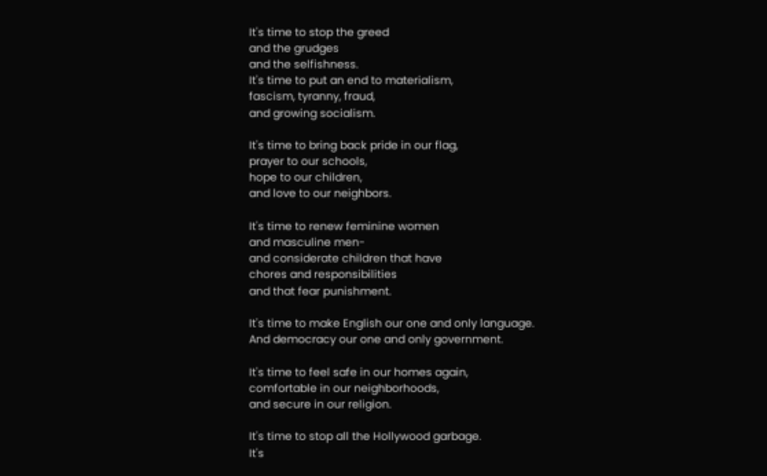It's time to stop the greed
and the grudges
and the selfishness.
It's time to put an end to materialism,
fascism, tyranny, fraud,
and growing socialism.

It's time to bring back pride in our flag,
prayer to our schools,
hope to our children,
and love to our neighbors.

It's time to renew feminine women
and masculine men-
and considerate children that have
chores and responsibilities
and that fear punishment.

It's time to make English our one and only language.
And democracy our one and only government.

It's time to feel safe in our homes again,
comfortable in our neighborhoods,
and secure in our religion.

It's time to stop all the Hollywood garbage.
It's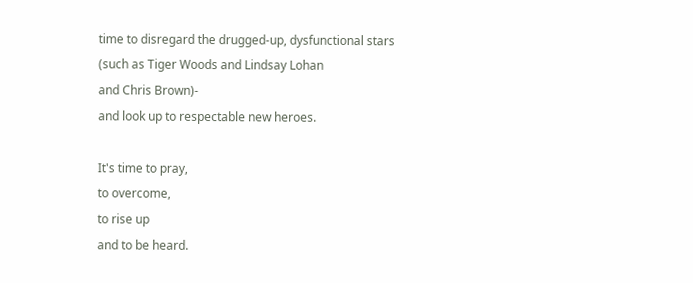time to disregard the drugged-up, dysfunctional stars
(such as Tiger Woods and Lindsay Lohan
and Chris Brown)-
and look up to respectable new heroes.

It's time to pray,
to overcome,
to rise up
and to be heard.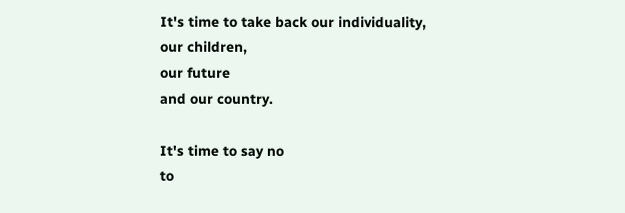It's time to take back our individuality,
our children,
our future
and our country.

It's time to say no
to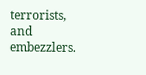terrorists,
and embezzlers.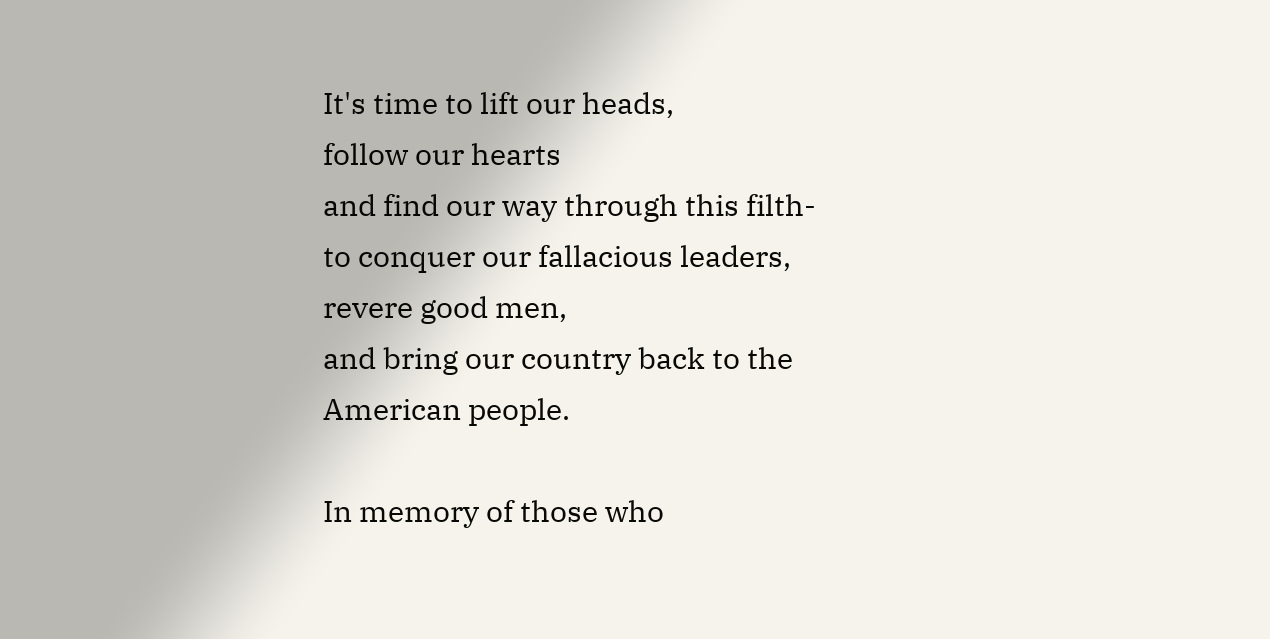It's time to lift our heads,
follow our hearts
and find our way through this filth-
to conquer our fallacious leaders,
revere good men,
and bring our country back to the
American people.

In memory of those who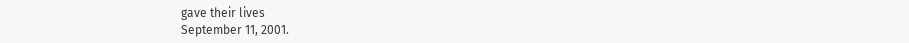gave their lives
September 11, 2001.